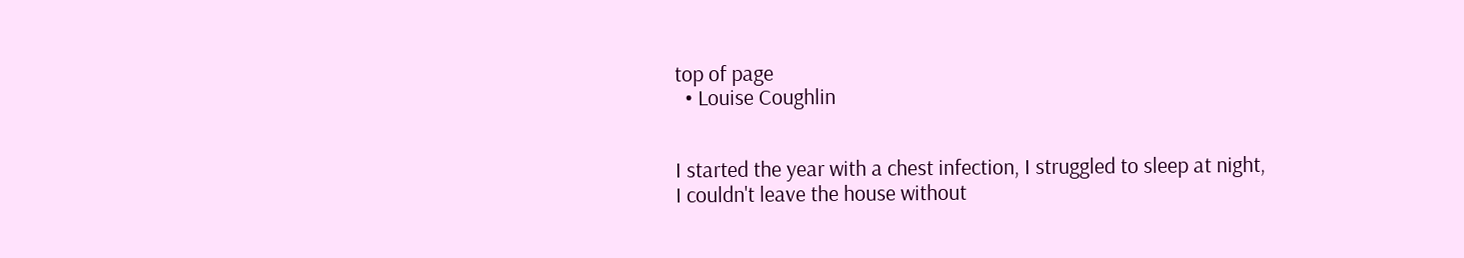top of page
  • Louise Coughlin


I started the year with a chest infection, I struggled to sleep at night, I couldn't leave the house without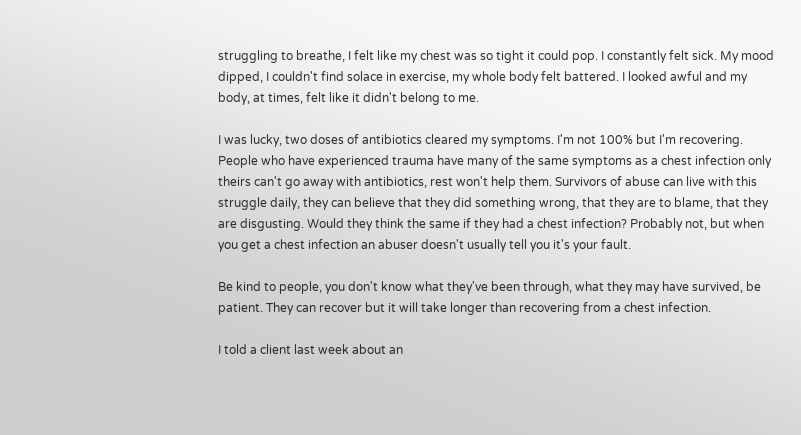struggling to breathe, I felt like my chest was so tight it could pop. I constantly felt sick. My mood dipped, I couldn't find solace in exercise, my whole body felt battered. I looked awful and my body, at times, felt like it didn't belong to me.

I was lucky, two doses of antibiotics cleared my symptoms. I'm not 100% but I'm recovering. People who have experienced trauma have many of the same symptoms as a chest infection only theirs can't go away with antibiotics, rest won't help them. Survivors of abuse can live with this struggle daily, they can believe that they did something wrong, that they are to blame, that they are disgusting. Would they think the same if they had a chest infection? Probably not, but when you get a chest infection an abuser doesn't usually tell you it's your fault.

Be kind to people, you don't know what they've been through, what they may have survived, be patient. They can recover but it will take longer than recovering from a chest infection.

I told a client last week about an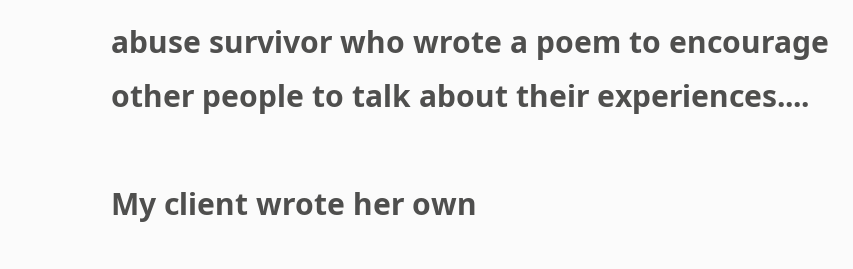abuse survivor who wrote a poem to encourage other people to talk about their experiences....

My client wrote her own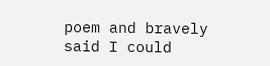poem and bravely said I could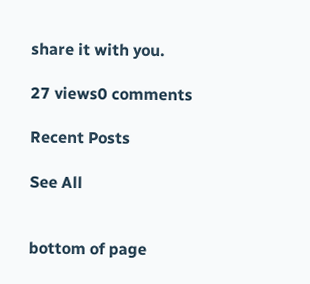share it with you.

27 views0 comments

Recent Posts

See All


bottom of page